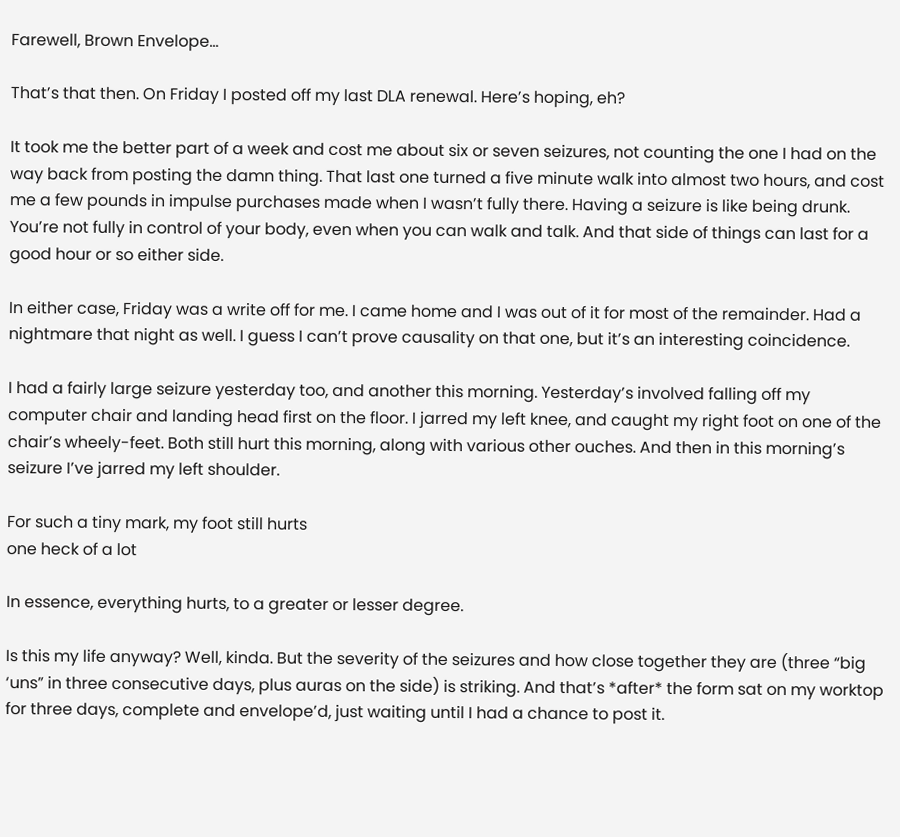Farewell, Brown Envelope…

That’s that then. On Friday I posted off my last DLA renewal. Here’s hoping, eh?

It took me the better part of a week and cost me about six or seven seizures, not counting the one I had on the way back from posting the damn thing. That last one turned a five minute walk into almost two hours, and cost me a few pounds in impulse purchases made when I wasn’t fully there. Having a seizure is like being drunk. You’re not fully in control of your body, even when you can walk and talk. And that side of things can last for a good hour or so either side.

In either case, Friday was a write off for me. I came home and I was out of it for most of the remainder. Had a nightmare that night as well. I guess I can’t prove causality on that one, but it’s an interesting coincidence.

I had a fairly large seizure yesterday too, and another this morning. Yesterday’s involved falling off my computer chair and landing head first on the floor. I jarred my left knee, and caught my right foot on one of the chair’s wheely-feet. Both still hurt this morning, along with various other ouches. And then in this morning’s seizure I’ve jarred my left shoulder.

For such a tiny mark, my foot still hurts
one heck of a lot

In essence, everything hurts, to a greater or lesser degree.

Is this my life anyway? Well, kinda. But the severity of the seizures and how close together they are (three “big ‘uns” in three consecutive days, plus auras on the side) is striking. And that’s *after* the form sat on my worktop for three days, complete and envelope’d, just waiting until I had a chance to post it.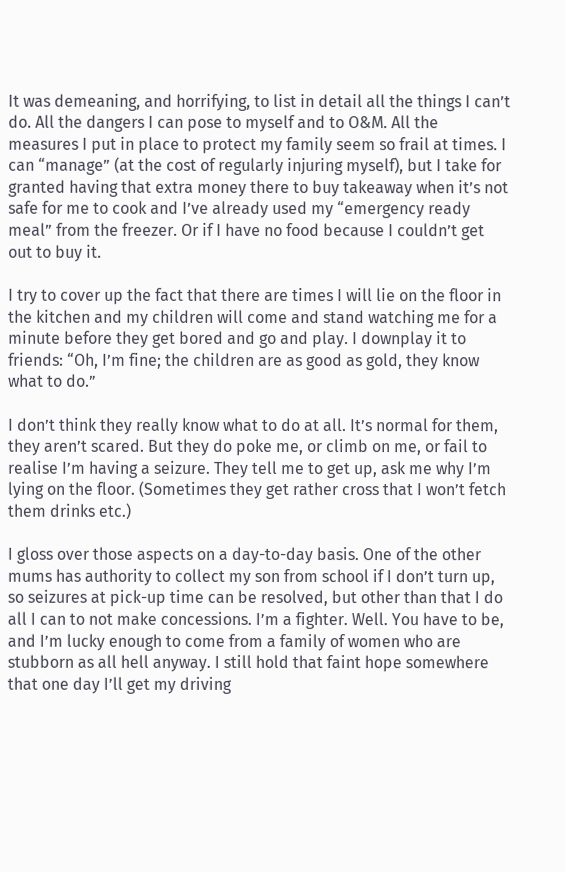It was demeaning, and horrifying, to list in detail all the things I can’t do. All the dangers I can pose to myself and to O&M. All the measures I put in place to protect my family seem so frail at times. I can “manage” (at the cost of regularly injuring myself), but I take for granted having that extra money there to buy takeaway when it’s not safe for me to cook and I’ve already used my “emergency ready meal” from the freezer. Or if I have no food because I couldn’t get out to buy it.

I try to cover up the fact that there are times I will lie on the floor in the kitchen and my children will come and stand watching me for a minute before they get bored and go and play. I downplay it to friends: “Oh, I’m fine; the children are as good as gold, they know what to do.”

I don’t think they really know what to do at all. It’s normal for them, they aren’t scared. But they do poke me, or climb on me, or fail to realise I’m having a seizure. They tell me to get up, ask me why I’m lying on the floor. (Sometimes they get rather cross that I won’t fetch them drinks etc.)

I gloss over those aspects on a day-to-day basis. One of the other mums has authority to collect my son from school if I don’t turn up, so seizures at pick-up time can be resolved, but other than that I do all I can to not make concessions. I’m a fighter. Well. You have to be, and I’m lucky enough to come from a family of women who are stubborn as all hell anyway. I still hold that faint hope somewhere that one day I’ll get my driving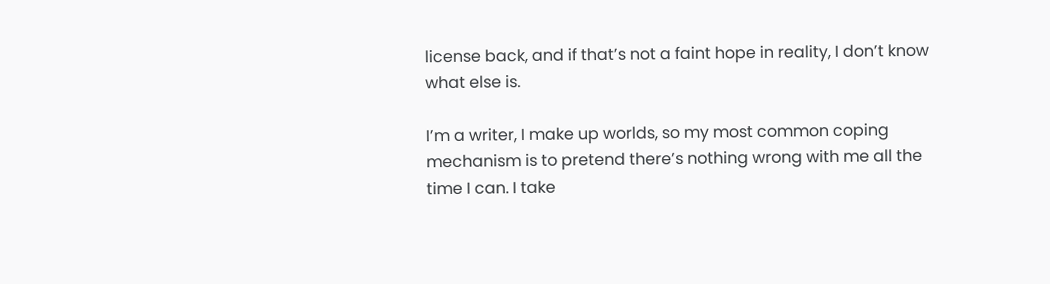license back, and if that’s not a faint hope in reality, I don’t know what else is.

I’m a writer, I make up worlds, so my most common coping mechanism is to pretend there’s nothing wrong with me all the time I can. I take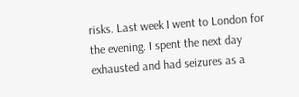risks. Last week I went to London for the evening. I spent the next day exhausted and had seizures as a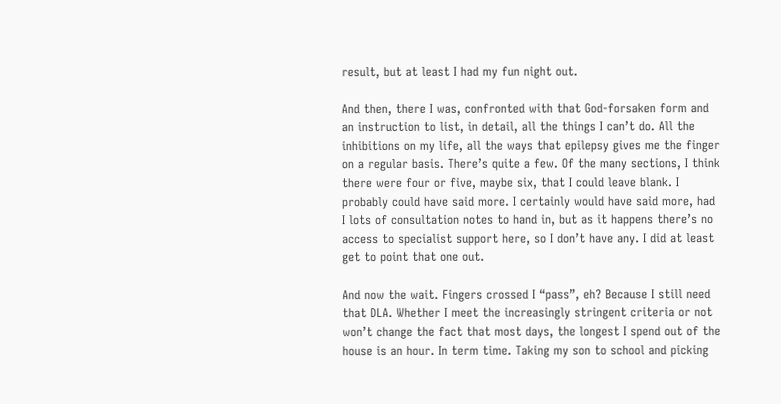result, but at least I had my fun night out.

And then, there I was, confronted with that God-forsaken form and an instruction to list, in detail, all the things I can’t do. All the inhibitions on my life, all the ways that epilepsy gives me the finger on a regular basis. There’s quite a few. Of the many sections, I think there were four or five, maybe six, that I could leave blank. I probably could have said more. I certainly would have said more, had I lots of consultation notes to hand in, but as it happens there’s no access to specialist support here, so I don’t have any. I did at least get to point that one out.

And now the wait. Fingers crossed I “pass”, eh? Because I still need that DLA. Whether I meet the increasingly stringent criteria or not won’t change the fact that most days, the longest I spend out of the house is an hour. In term time. Taking my son to school and picking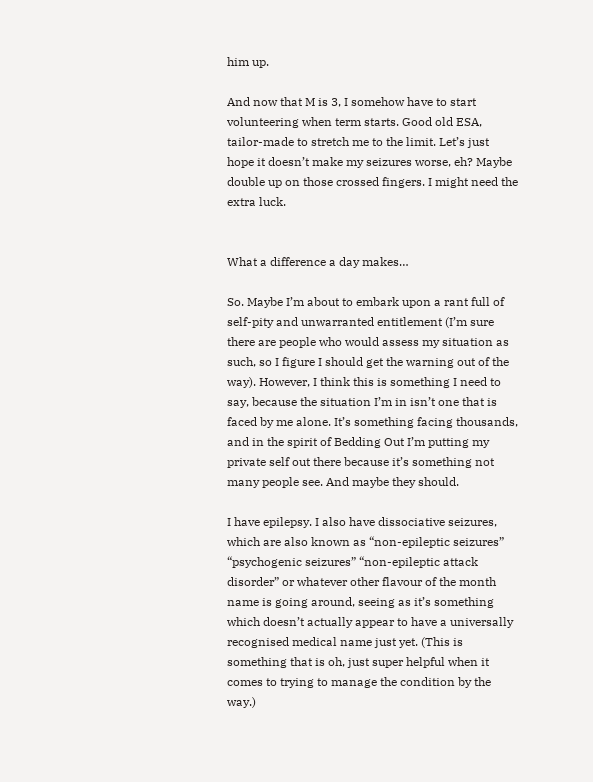him up.

And now that M is 3, I somehow have to start volunteering when term starts. Good old ESA, tailor-made to stretch me to the limit. Let’s just hope it doesn’t make my seizures worse, eh? Maybe double up on those crossed fingers. I might need the extra luck.


What a difference a day makes…

So. Maybe I’m about to embark upon a rant full of self-pity and unwarranted entitlement (I’m sure there are people who would assess my situation as such, so I figure I should get the warning out of the way). However, I think this is something I need to say, because the situation I’m in isn’t one that is faced by me alone. It’s something facing thousands, and in the spirit of Bedding Out I’m putting my private self out there because it’s something not many people see. And maybe they should.

I have epilepsy. I also have dissociative seizures, which are also known as “non-epileptic seizures” “psychogenic seizures” “non-epileptic attack disorder” or whatever other flavour of the month name is going around, seeing as it’s something which doesn’t actually appear to have a universally recognised medical name just yet. (This is something that is oh, just super helpful when it comes to trying to manage the condition by the way.)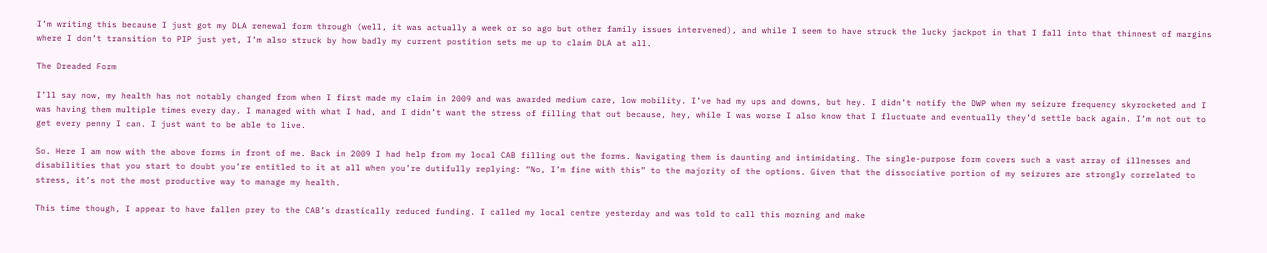I’m writing this because I just got my DLA renewal form through (well, it was actually a week or so ago but other family issues intervened), and while I seem to have struck the lucky jackpot in that I fall into that thinnest of margins where I don’t transition to PIP just yet, I’m also struck by how badly my current postition sets me up to claim DLA at all.

The Dreaded Form

I’ll say now, my health has not notably changed from when I first made my claim in 2009 and was awarded medium care, low mobility. I’ve had my ups and downs, but hey. I didn’t notify the DWP when my seizure frequency skyrocketed and I was having them multiple times every day. I managed with what I had, and I didn’t want the stress of filling that out because, hey, while I was worse I also know that I fluctuate and eventually they’d settle back again. I’m not out to get every penny I can. I just want to be able to live.

So. Here I am now with the above forms in front of me. Back in 2009 I had help from my local CAB filling out the forms. Navigating them is daunting and intimidating. The single-purpose form covers such a vast array of illnesses and disabilities that you start to doubt you’re entitled to it at all when you’re dutifully replying: “No, I’m fine with this” to the majority of the options. Given that the dissociative portion of my seizures are strongly correlated to stress, it’s not the most productive way to manage my health.

This time though, I appear to have fallen prey to the CAB’s drastically reduced funding. I called my local centre yesterday and was told to call this morning and make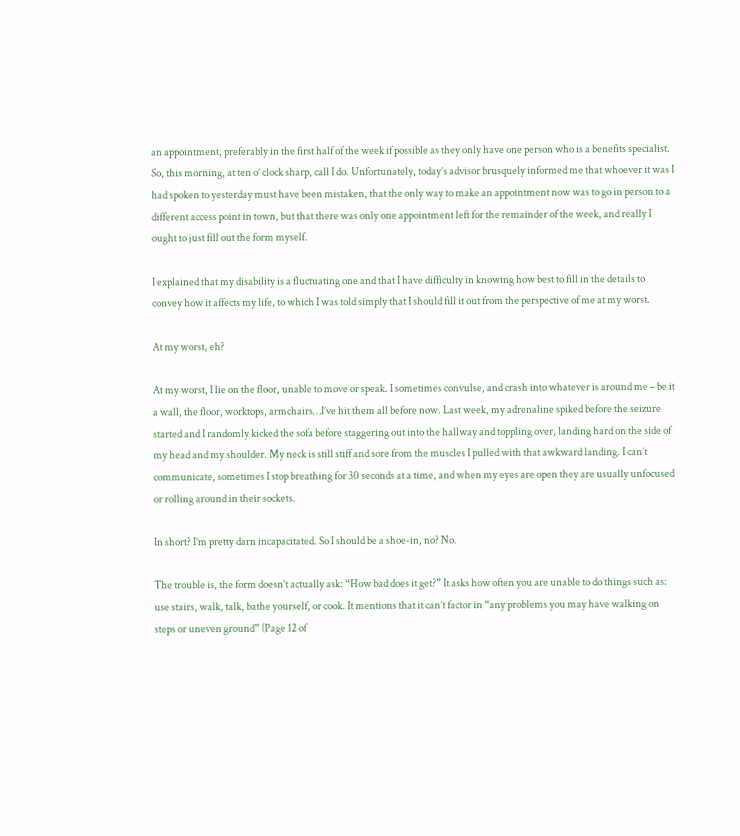an appointment, preferably in the first half of the week if possible as they only have one person who is a benefits specialist. So, this morning, at ten o’ clock sharp, call I do. Unfortunately, today’s advisor brusquely informed me that whoever it was I had spoken to yesterday must have been mistaken, that the only way to make an appointment now was to go in person to a different access point in town, but that there was only one appointment left for the remainder of the week, and really I ought to just fill out the form myself.

I explained that my disability is a fluctuating one and that I have difficulty in knowing how best to fill in the details to convey how it affects my life, to which I was told simply that I should fill it out from the perspective of me at my worst.

At my worst, eh?

At my worst, I lie on the floor, unable to move or speak. I sometimes convulse, and crash into whatever is around me – be it a wall, the floor, worktops, armchairs…I’ve hit them all before now. Last week, my adrenaline spiked before the seizure started and I randomly kicked the sofa before staggering out into the hallway and toppling over, landing hard on the side of my head and my shoulder. My neck is still stiff and sore from the muscles I pulled with that awkward landing. I can’t communicate, sometimes I stop breathing for 30 seconds at a time, and when my eyes are open they are usually unfocused or rolling around in their sockets.

In short? I’m pretty darn incapacitated. So I should be a shoe-in, no? No.

The trouble is, the form doesn’t actually ask: “How bad does it get?” It asks how often you are unable to do things such as: use stairs, walk, talk, bathe yourself, or cook. It mentions that it can’t factor in “any problems you may have walking on steps or uneven ground” (Page 12 of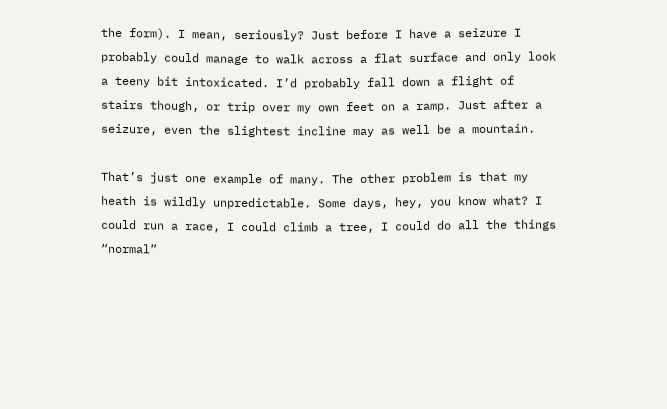the form). I mean, seriously? Just before I have a seizure I probably could manage to walk across a flat surface and only look a teeny bit intoxicated. I’d probably fall down a flight of stairs though, or trip over my own feet on a ramp. Just after a seizure, even the slightest incline may as well be a mountain.

That’s just one example of many. The other problem is that my heath is wildly unpredictable. Some days, hey, you know what? I could run a race, I could climb a tree, I could do all the things “normal”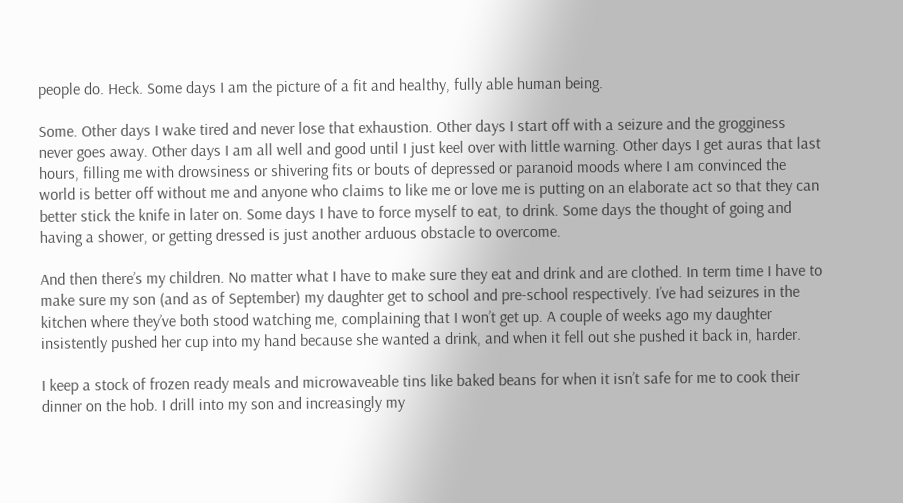people do. Heck. Some days I am the picture of a fit and healthy, fully able human being.

Some. Other days I wake tired and never lose that exhaustion. Other days I start off with a seizure and the grogginess never goes away. Other days I am all well and good until I just keel over with little warning. Other days I get auras that last hours, filling me with drowsiness or shivering fits or bouts of depressed or paranoid moods where I am convinced the world is better off without me and anyone who claims to like me or love me is putting on an elaborate act so that they can better stick the knife in later on. Some days I have to force myself to eat, to drink. Some days the thought of going and having a shower, or getting dressed is just another arduous obstacle to overcome.

And then there’s my children. No matter what I have to make sure they eat and drink and are clothed. In term time I have to make sure my son (and as of September) my daughter get to school and pre-school respectively. I’ve had seizures in the kitchen where they’ve both stood watching me, complaining that I won’t get up. A couple of weeks ago my daughter insistently pushed her cup into my hand because she wanted a drink, and when it fell out she pushed it back in, harder.

I keep a stock of frozen ready meals and microwaveable tins like baked beans for when it isn’t safe for me to cook their dinner on the hob. I drill into my son and increasingly my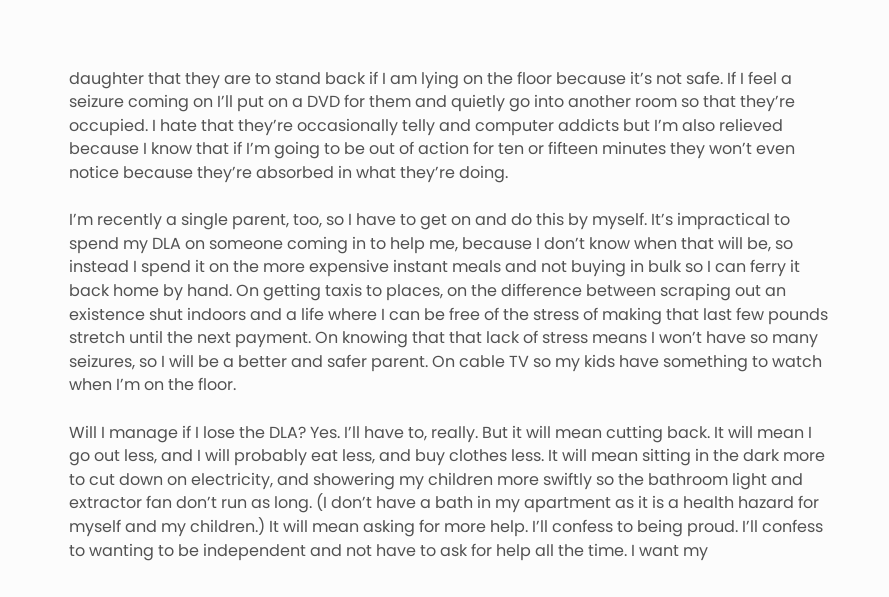daughter that they are to stand back if I am lying on the floor because it’s not safe. If I feel a seizure coming on I’ll put on a DVD for them and quietly go into another room so that they’re occupied. I hate that they’re occasionally telly and computer addicts but I’m also relieved because I know that if I’m going to be out of action for ten or fifteen minutes they won’t even notice because they’re absorbed in what they’re doing.

I’m recently a single parent, too, so I have to get on and do this by myself. It’s impractical to spend my DLA on someone coming in to help me, because I don’t know when that will be, so instead I spend it on the more expensive instant meals and not buying in bulk so I can ferry it back home by hand. On getting taxis to places, on the difference between scraping out an existence shut indoors and a life where I can be free of the stress of making that last few pounds stretch until the next payment. On knowing that that lack of stress means I won’t have so many seizures, so I will be a better and safer parent. On cable TV so my kids have something to watch when I’m on the floor.

Will I manage if I lose the DLA? Yes. I’ll have to, really. But it will mean cutting back. It will mean I go out less, and I will probably eat less, and buy clothes less. It will mean sitting in the dark more to cut down on electricity, and showering my children more swiftly so the bathroom light and extractor fan don’t run as long. (I don’t have a bath in my apartment as it is a health hazard for myself and my children.) It will mean asking for more help. I’ll confess to being proud. I’ll confess to wanting to be independent and not have to ask for help all the time. I want my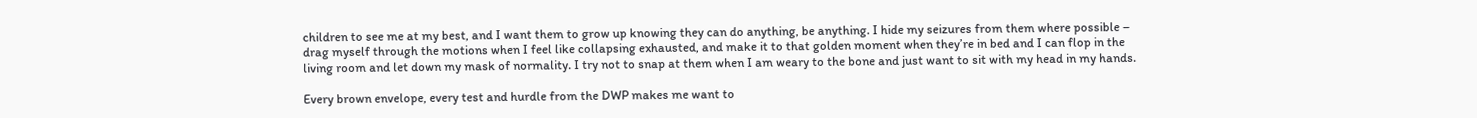children to see me at my best, and I want them to grow up knowing they can do anything, be anything. I hide my seizures from them where possible – drag myself through the motions when I feel like collapsing exhausted, and make it to that golden moment when they’re in bed and I can flop in the living room and let down my mask of normality. I try not to snap at them when I am weary to the bone and just want to sit with my head in my hands.

Every brown envelope, every test and hurdle from the DWP makes me want to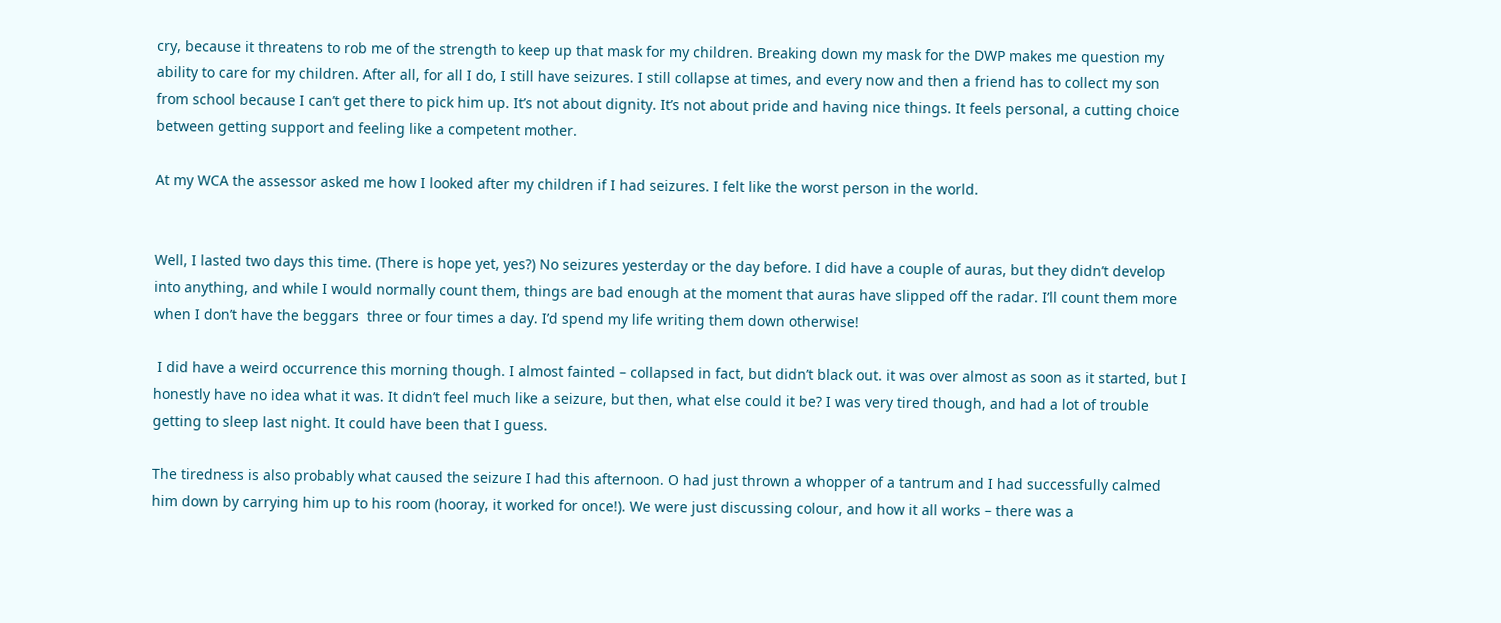cry, because it threatens to rob me of the strength to keep up that mask for my children. Breaking down my mask for the DWP makes me question my ability to care for my children. After all, for all I do, I still have seizures. I still collapse at times, and every now and then a friend has to collect my son from school because I can’t get there to pick him up. It’s not about dignity. It’s not about pride and having nice things. It feels personal, a cutting choice between getting support and feeling like a competent mother.

At my WCA the assessor asked me how I looked after my children if I had seizures. I felt like the worst person in the world.


Well, I lasted two days this time. (There is hope yet, yes?) No seizures yesterday or the day before. I did have a couple of auras, but they didn’t develop into anything, and while I would normally count them, things are bad enough at the moment that auras have slipped off the radar. I’ll count them more when I don’t have the beggars  three or four times a day. I’d spend my life writing them down otherwise!

 I did have a weird occurrence this morning though. I almost fainted – collapsed in fact, but didn’t black out. it was over almost as soon as it started, but I honestly have no idea what it was. It didn’t feel much like a seizure, but then, what else could it be? I was very tired though, and had a lot of trouble getting to sleep last night. It could have been that I guess.

The tiredness is also probably what caused the seizure I had this afternoon. O had just thrown a whopper of a tantrum and I had successfully calmed him down by carrying him up to his room (hooray, it worked for once!). We were just discussing colour, and how it all works – there was a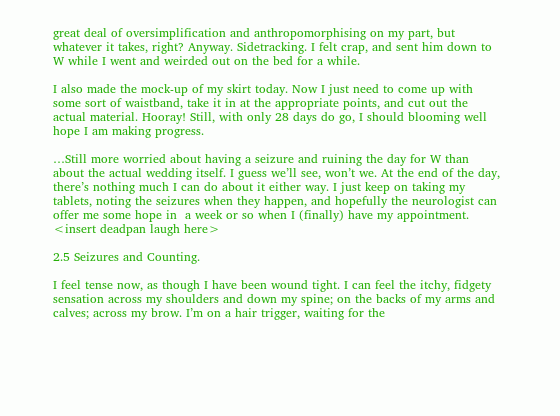great deal of oversimplification and anthropomorphising on my part, but whatever it takes, right? Anyway. Sidetracking. I felt crap, and sent him down to W while I went and weirded out on the bed for a while.

I also made the mock-up of my skirt today. Now I just need to come up with some sort of waistband, take it in at the appropriate points, and cut out the actual material. Hooray! Still, with only 28 days do go, I should blooming well hope I am making progress.

…Still more worried about having a seizure and ruining the day for W than about the actual wedding itself. I guess we’ll see, won’t we. At the end of the day, there’s nothing much I can do about it either way. I just keep on taking my tablets, noting the seizures when they happen, and hopefully the neurologist can offer me some hope in  a week or so when I (finally) have my appointment. <insert deadpan laugh here>

2.5 Seizures and Counting.

I feel tense now, as though I have been wound tight. I can feel the itchy, fidgety sensation across my shoulders and down my spine; on the backs of my arms and calves; across my brow. I’m on a hair trigger, waiting for the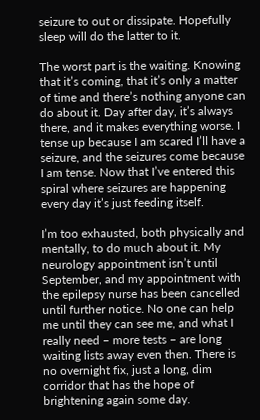seizure to out or dissipate. Hopefully sleep will do the latter to it.

The worst part is the waiting. Knowing that it’s coming, that it’s only a matter of time and there’s nothing anyone can do about it. Day after day, it’s always there, and it makes everything worse. I tense up because I am scared I’ll have a seizure, and the seizures come because I am tense. Now that I’ve entered this spiral where seizures are happening every day it’s just feeding itself.

I’m too exhausted, both physically and mentally, to do much about it. My neurology appointment isn’t until September, and my appointment with the epilepsy nurse has been cancelled until further notice. No one can help me until they can see me, and what I really need – more tests – are long waiting lists away even then. There is no overnight fix, just a long, dim corridor that has the hope of brightening again some day.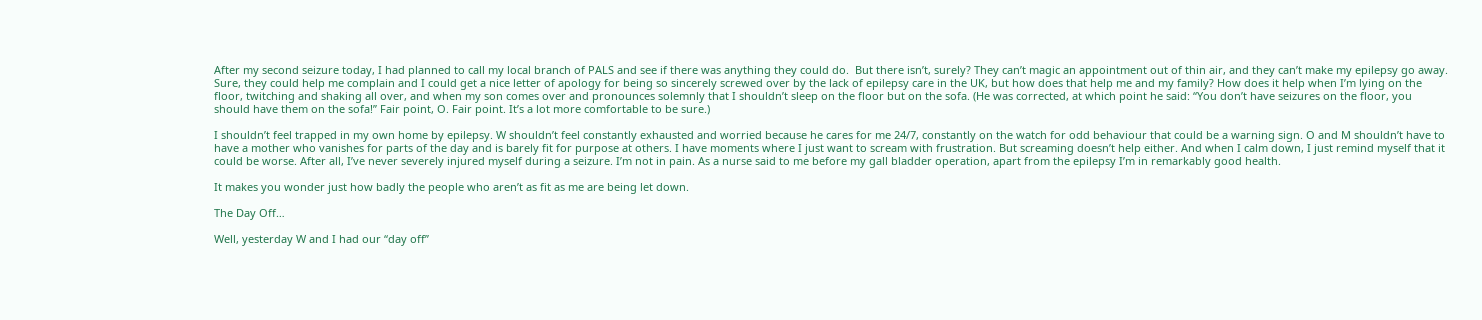After my second seizure today, I had planned to call my local branch of PALS and see if there was anything they could do.  But there isn’t, surely? They can’t magic an appointment out of thin air, and they can’t make my epilepsy go away. Sure, they could help me complain and I could get a nice letter of apology for being so sincerely screwed over by the lack of epilepsy care in the UK, but how does that help me and my family? How does it help when I’m lying on the floor, twitching and shaking all over, and when my son comes over and pronounces solemnly that I shouldn’t sleep on the floor but on the sofa. (He was corrected, at which point he said: “You don’t have seizures on the floor, you should have them on the sofa!” Fair point, O. Fair point. It’s a lot more comfortable to be sure.)

I shouldn’t feel trapped in my own home by epilepsy. W shouldn’t feel constantly exhausted and worried because he cares for me 24/7, constantly on the watch for odd behaviour that could be a warning sign. O and M shouldn’t have to have a mother who vanishes for parts of the day and is barely fit for purpose at others. I have moments where I just want to scream with frustration. But screaming doesn’t help either. And when I calm down, I just remind myself that it could be worse. After all, I’ve never severely injured myself during a seizure. I’m not in pain. As a nurse said to me before my gall bladder operation, apart from the epilepsy I’m in remarkably good health.

It makes you wonder just how badly the people who aren’t as fit as me are being let down.

The Day Off…

Well, yesterday W and I had our “day off”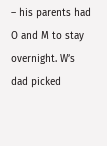– his parents had O and M to stay overnight. W’s dad picked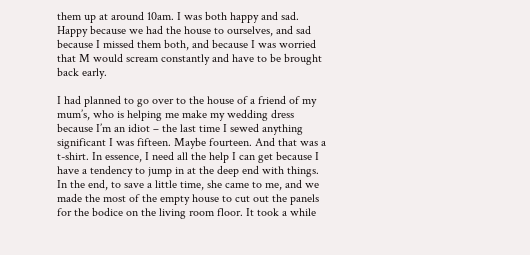them up at around 10am. I was both happy and sad. Happy because we had the house to ourselves, and sad because I missed them both, and because I was worried that M would scream constantly and have to be brought back early.

I had planned to go over to the house of a friend of my mum’s, who is helping me make my wedding dress because I’m an idiot – the last time I sewed anything significant I was fifteen. Maybe fourteen. And that was a t-shirt. In essence, I need all the help I can get because I have a tendency to jump in at the deep end with things. In the end, to save a little time, she came to me, and we made the most of the empty house to cut out the panels for the bodice on the living room floor. It took a while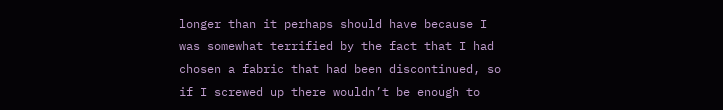longer than it perhaps should have because I was somewhat terrified by the fact that I had chosen a fabric that had been discontinued, so if I screwed up there wouldn’t be enough to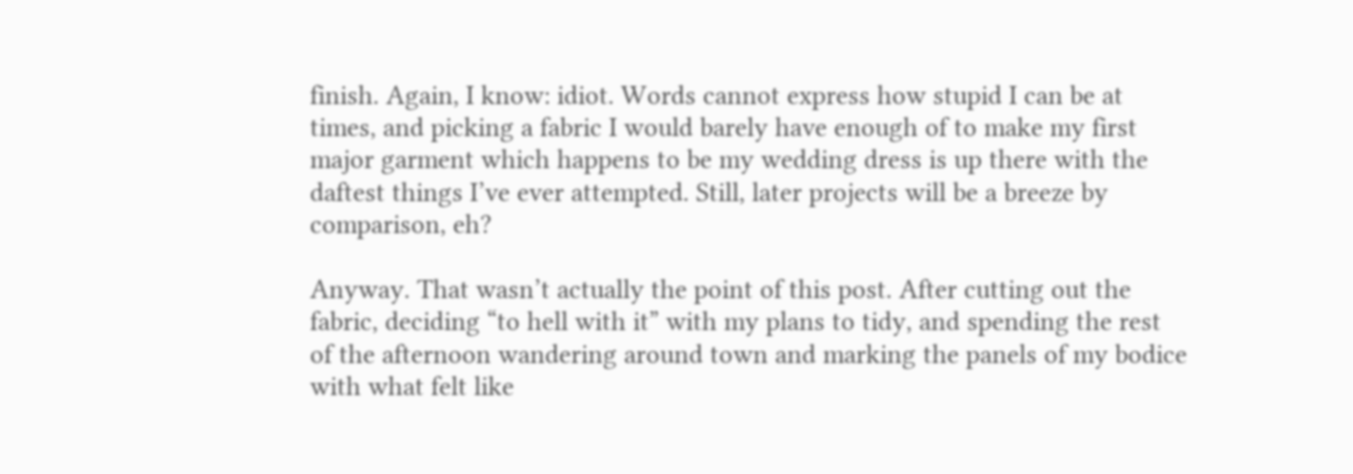finish. Again, I know: idiot. Words cannot express how stupid I can be at times, and picking a fabric I would barely have enough of to make my first major garment which happens to be my wedding dress is up there with the daftest things I’ve ever attempted. Still, later projects will be a breeze by comparison, eh?

Anyway. That wasn’t actually the point of this post. After cutting out the fabric, deciding “to hell with it” with my plans to tidy, and spending the rest of the afternoon wandering around town and marking the panels of my bodice with what felt like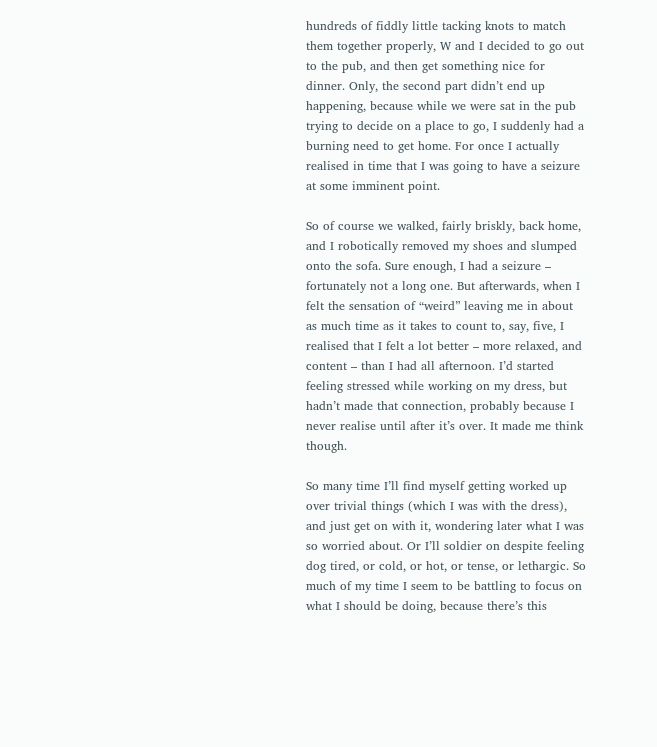hundreds of fiddly little tacking knots to match them together properly, W and I decided to go out to the pub, and then get something nice for dinner. Only, the second part didn’t end up happening, because while we were sat in the pub trying to decide on a place to go, I suddenly had a burning need to get home. For once I actually realised in time that I was going to have a seizure at some imminent point.

So of course we walked, fairly briskly, back home, and I robotically removed my shoes and slumped onto the sofa. Sure enough, I had a seizure – fortunately not a long one. But afterwards, when I felt the sensation of “weird” leaving me in about as much time as it takes to count to, say, five, I realised that I felt a lot better – more relaxed, and content – than I had all afternoon. I’d started feeling stressed while working on my dress, but hadn’t made that connection, probably because I never realise until after it’s over. It made me think though.

So many time I’ll find myself getting worked up over trivial things (which I was with the dress), and just get on with it, wondering later what I was so worried about. Or I’ll soldier on despite feeling dog tired, or cold, or hot, or tense, or lethargic. So much of my time I seem to be battling to focus on what I should be doing, because there’s this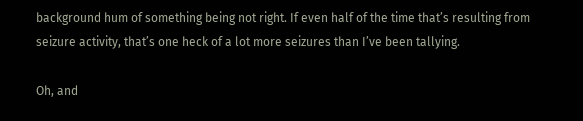background hum of something being not right. If even half of the time that’s resulting from seizure activity, that’s one heck of a lot more seizures than I’ve been tallying.

Oh, and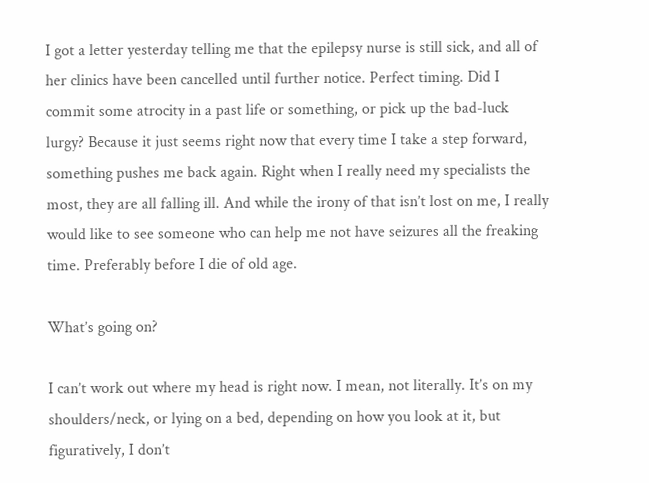I got a letter yesterday telling me that the epilepsy nurse is still sick, and all of her clinics have been cancelled until further notice. Perfect timing. Did I commit some atrocity in a past life or something, or pick up the bad-luck lurgy? Because it just seems right now that every time I take a step forward, something pushes me back again. Right when I really need my specialists the most, they are all falling ill. And while the irony of that isn’t lost on me, I really would like to see someone who can help me not have seizures all the freaking time. Preferably before I die of old age.

What’s going on?

I can’t work out where my head is right now. I mean, not literally. It’s on my shoulders/neck, or lying on a bed, depending on how you look at it, but figuratively, I don’t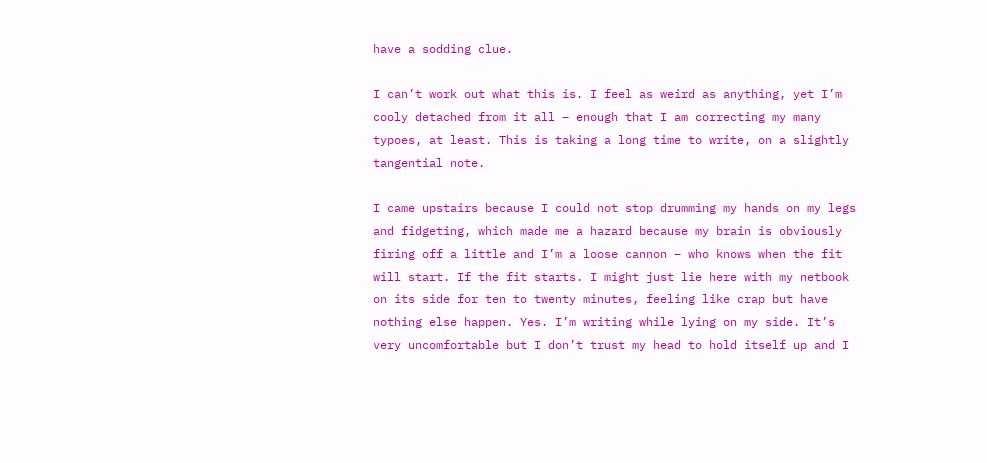have a sodding clue.

I can’t work out what this is. I feel as weird as anything, yet I’m cooly detached from it all – enough that I am correcting my many typoes, at least. This is taking a long time to write, on a slightly tangential note.

I came upstairs because I could not stop drumming my hands on my legs and fidgeting, which made me a hazard because my brain is obviously firing off a little and I’m a loose cannon – who knows when the fit will start. If the fit starts. I might just lie here with my netbook on its side for ten to twenty minutes, feeling like crap but have nothing else happen. Yes. I’m writing while lying on my side. It’s very uncomfortable but I don’t trust my head to hold itself up and I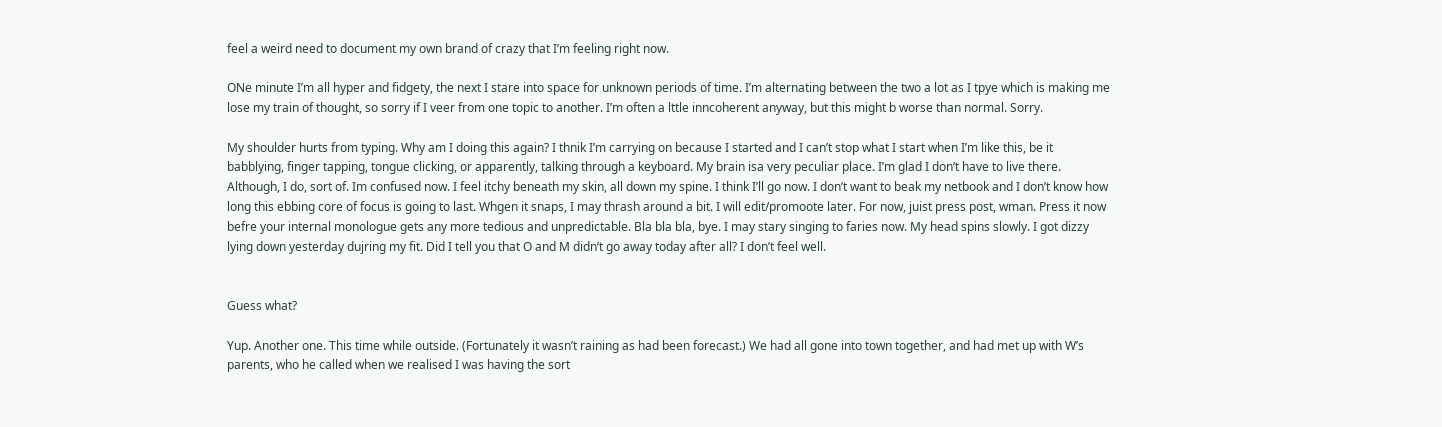feel a weird need to document my own brand of crazy that I’m feeling right now.

ONe minute I’m all hyper and fidgety, the next I stare into space for unknown periods of time. I’m alternating between the two a lot as I tpye which is making me lose my train of thought, so sorry if I veer from one topic to another. I’m often a lttle inncoherent anyway, but this might b worse than normal. Sorry.

My shoulder hurts from typing. Why am I doing this again? I thnik I’m carrying on because I started and I can’t stop what I start when I’m like this, be it babblying, finger tapping, tongue clicking, or apparently, talking through a keyboard. My brain isa very peculiar place. I’m glad I don’t have to live there. Although, I do, sort of. Im confused now. I feel itchy beneath my skin, all down my spine. I think I’ll go now. I don’t want to beak my netbook and I don’t know how long this ebbing core of focus is going to last. Whgen it snaps, I may thrash around a bit. I will edit/promoote later. For now, juist press post, wman. Press it now befre your internal monologue gets any more tedious and unpredictable. Bla bla bla, bye. I may stary singing to faries now. My head spins slowly. I got dizzy lying down yesterday dujring my fit. Did I tell you that O and M didn’t go away today after all? I don’t feel well.


Guess what?

Yup. Another one. This time while outside. (Fortunately it wasn’t raining as had been forecast.) We had all gone into town together, and had met up with W’s parents, who he called when we realised I was having the sort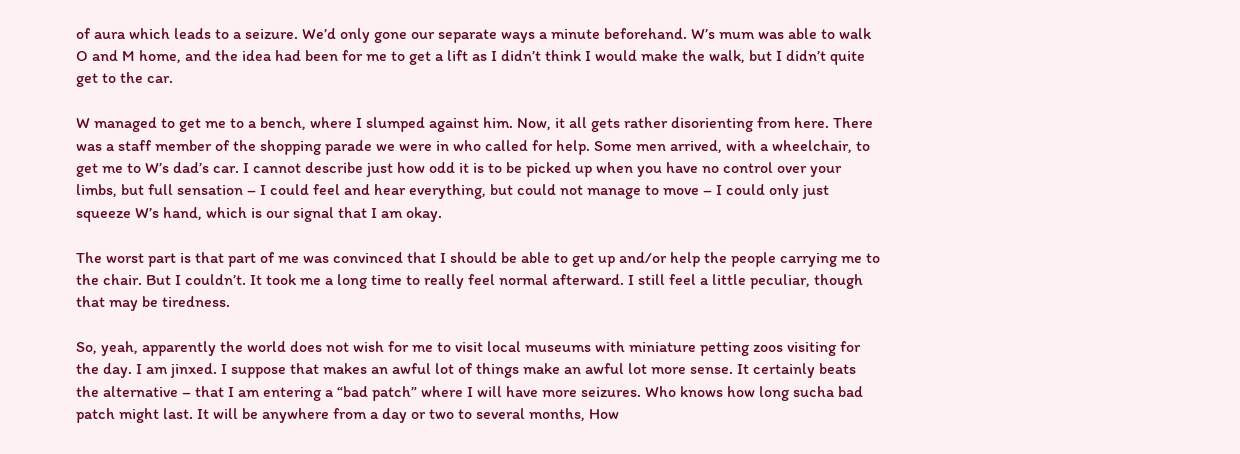of aura which leads to a seizure. We’d only gone our separate ways a minute beforehand. W’s mum was able to walk O and M home, and the idea had been for me to get a lift as I didn’t think I would make the walk, but I didn’t quite get to the car.

W managed to get me to a bench, where I slumped against him. Now, it all gets rather disorienting from here. There was a staff member of the shopping parade we were in who called for help. Some men arrived, with a wheelchair, to get me to W’s dad’s car. I cannot describe just how odd it is to be picked up when you have no control over your limbs, but full sensation – I could feel and hear everything, but could not manage to move – I could only just squeeze W’s hand, which is our signal that I am okay.

The worst part is that part of me was convinced that I should be able to get up and/or help the people carrying me to the chair. But I couldn’t. It took me a long time to really feel normal afterward. I still feel a little peculiar, though that may be tiredness.

So, yeah, apparently the world does not wish for me to visit local museums with miniature petting zoos visiting for the day. I am jinxed. I suppose that makes an awful lot of things make an awful lot more sense. It certainly beats the alternative – that I am entering a “bad patch” where I will have more seizures. Who knows how long sucha bad patch might last. It will be anywhere from a day or two to several months, How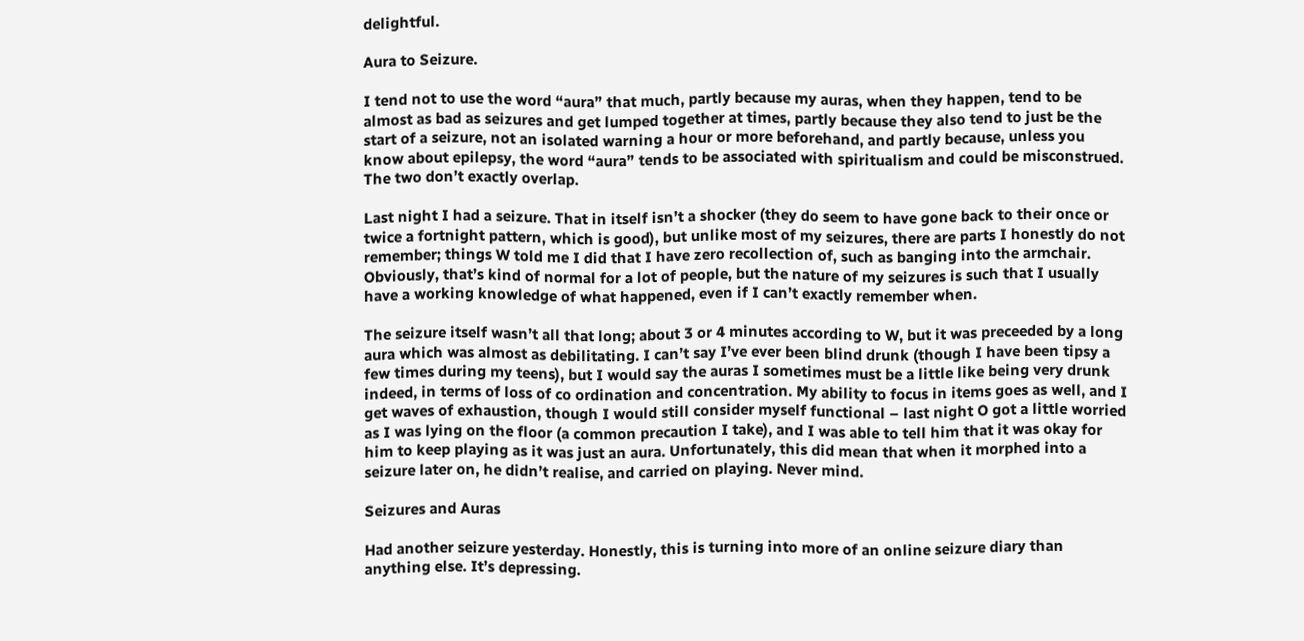delightful.

Aura to Seizure.

I tend not to use the word “aura” that much, partly because my auras, when they happen, tend to be almost as bad as seizures and get lumped together at times, partly because they also tend to just be the start of a seizure, not an isolated warning a hour or more beforehand, and partly because, unless you know about epilepsy, the word “aura” tends to be associated with spiritualism and could be misconstrued. The two don’t exactly overlap.

Last night I had a seizure. That in itself isn’t a shocker (they do seem to have gone back to their once or twice a fortnight pattern, which is good), but unlike most of my seizures, there are parts I honestly do not remember; things W told me I did that I have zero recollection of, such as banging into the armchair. Obviously, that’s kind of normal for a lot of people, but the nature of my seizures is such that I usually have a working knowledge of what happened, even if I can’t exactly remember when.

The seizure itself wasn’t all that long; about 3 or 4 minutes according to W, but it was preceeded by a long aura which was almost as debilitating. I can’t say I’ve ever been blind drunk (though I have been tipsy a few times during my teens), but I would say the auras I sometimes must be a little like being very drunk indeed, in terms of loss of co ordination and concentration. My ability to focus in items goes as well, and I get waves of exhaustion, though I would still consider myself functional – last night O got a little worried as I was lying on the floor (a common precaution I take), and I was able to tell him that it was okay for him to keep playing as it was just an aura. Unfortunately, this did mean that when it morphed into a seizure later on, he didn’t realise, and carried on playing. Never mind.

Seizures and Auras

Had another seizure yesterday. Honestly, this is turning into more of an online seizure diary than anything else. It’s depressing.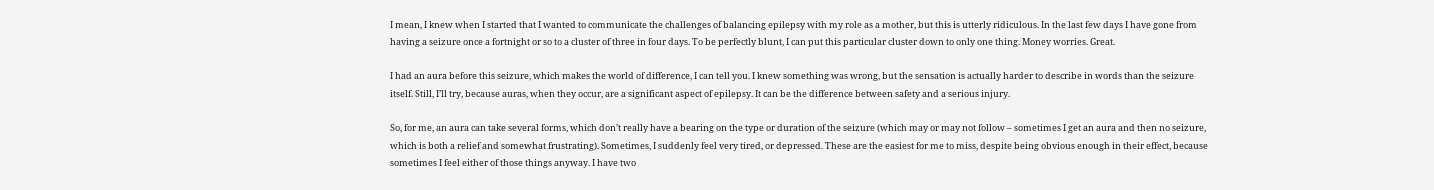I mean, I knew when I started that I wanted to communicate the challenges of balancing epilepsy with my role as a mother, but this is utterly ridiculous. In the last few days I have gone from having a seizure once a fortnight or so to a cluster of three in four days. To be perfectly blunt, I can put this particular cluster down to only one thing. Money worries. Great.

I had an aura before this seizure, which makes the world of difference, I can tell you. I knew something was wrong, but the sensation is actually harder to describe in words than the seizure itself. Still, I’ll try, because auras, when they occur, are a significant aspect of epilepsy. It can be the difference between safety and a serious injury.

So, for me, an aura can take several forms, which don’t really have a bearing on the type or duration of the seizure (which may or may not follow – sometimes I get an aura and then no seizure, which is both a relief and somewhat frustrating). Sometimes, I suddenly feel very tired, or depressed. These are the easiest for me to miss, despite being obvious enough in their effect, because sometimes I feel either of those things anyway. I have two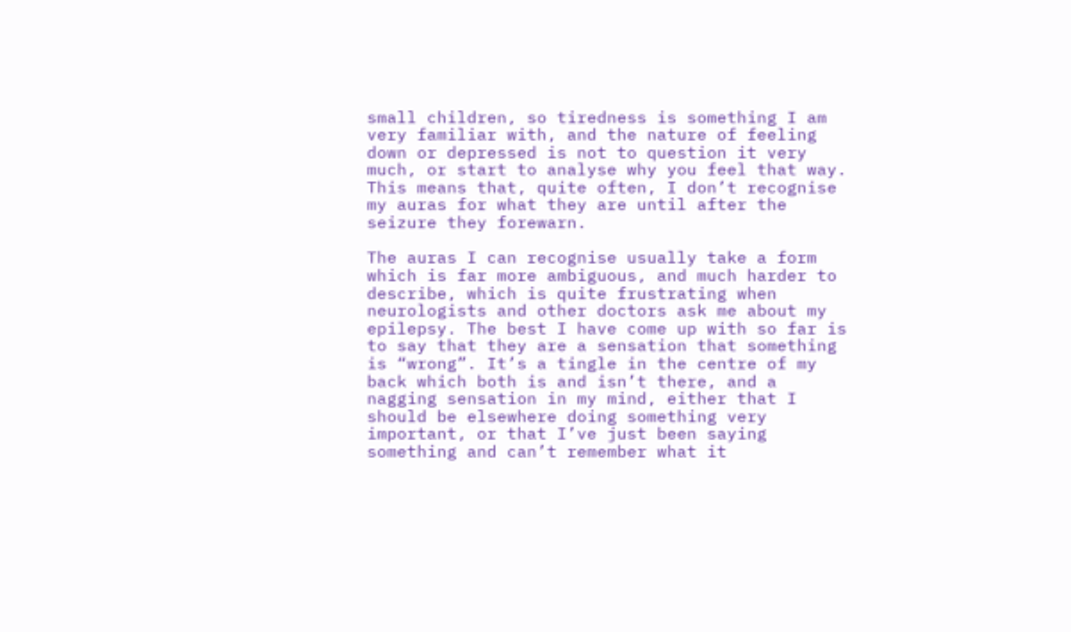small children, so tiredness is something I am very familiar with, and the nature of feeling down or depressed is not to question it very much, or start to analyse why you feel that way. This means that, quite often, I don’t recognise my auras for what they are until after the seizure they forewarn.

The auras I can recognise usually take a form which is far more ambiguous, and much harder to describe, which is quite frustrating when neurologists and other doctors ask me about my epilepsy. The best I have come up with so far is to say that they are a sensation that something is “wrong”. It’s a tingle in the centre of my back which both is and isn’t there, and a nagging sensation in my mind, either that I should be elsewhere doing something very important, or that I’ve just been saying something and can’t remember what it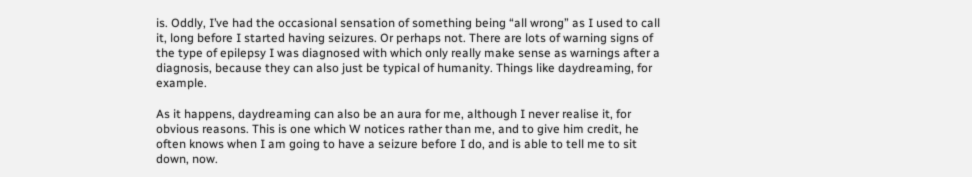is. Oddly, I’ve had the occasional sensation of something being “all wrong” as I used to call it, long before I started having seizures. Or perhaps not. There are lots of warning signs of the type of epilepsy I was diagnosed with which only really make sense as warnings after a diagnosis, because they can also just be typical of humanity. Things like daydreaming, for example.

As it happens, daydreaming can also be an aura for me, although I never realise it, for obvious reasons. This is one which W notices rather than me, and to give him credit, he often knows when I am going to have a seizure before I do, and is able to tell me to sit down, now.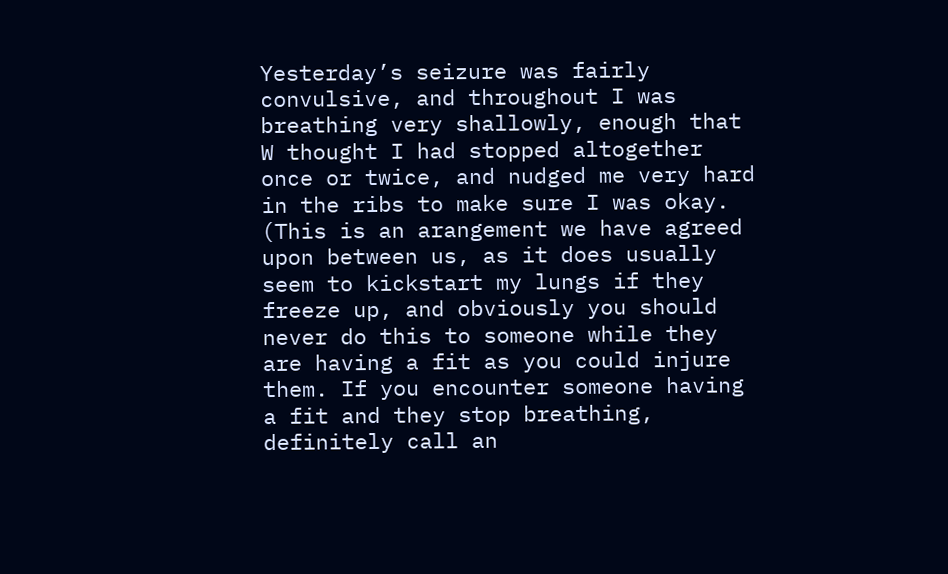Yesterday’s seizure was fairly convulsive, and throughout I was breathing very shallowly, enough that W thought I had stopped altogether once or twice, and nudged me very hard in the ribs to make sure I was okay. (This is an arangement we have agreed upon between us, as it does usually seem to kickstart my lungs if they freeze up, and obviously you should never do this to someone while they are having a fit as you could injure them. If you encounter someone having a fit and they stop breathing, definitely call an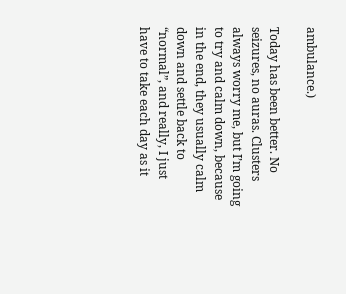ambulance.)

Today has been better. No seizures, no auras. Clusters always worry me, but I’m going to try and calm down, because in the end, they usually calm down and settle back to “normal”, and really, I just have to take each day as it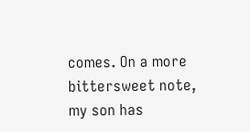comes. On a more bittersweet note, my son has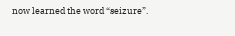now learned the word “seizure”.